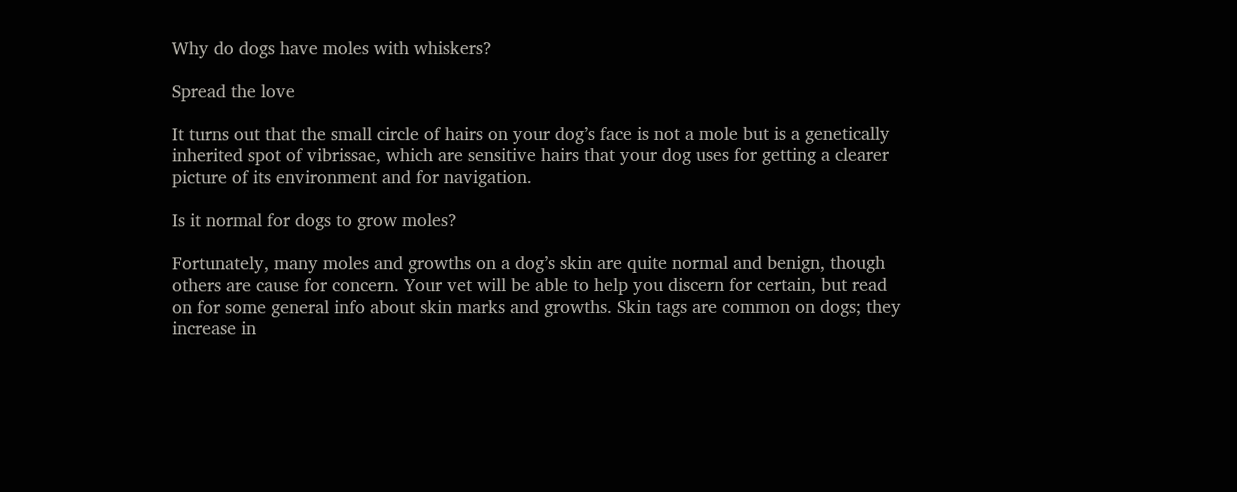Why do dogs have moles with whiskers?

Spread the love

It turns out that the small circle of hairs on your dog’s face is not a mole but is a genetically inherited spot of vibrissae, which are sensitive hairs that your dog uses for getting a clearer picture of its environment and for navigation.

Is it normal for dogs to grow moles?

Fortunately, many moles and growths on a dog’s skin are quite normal and benign, though others are cause for concern. Your vet will be able to help you discern for certain, but read on for some general info about skin marks and growths. Skin tags are common on dogs; they increase in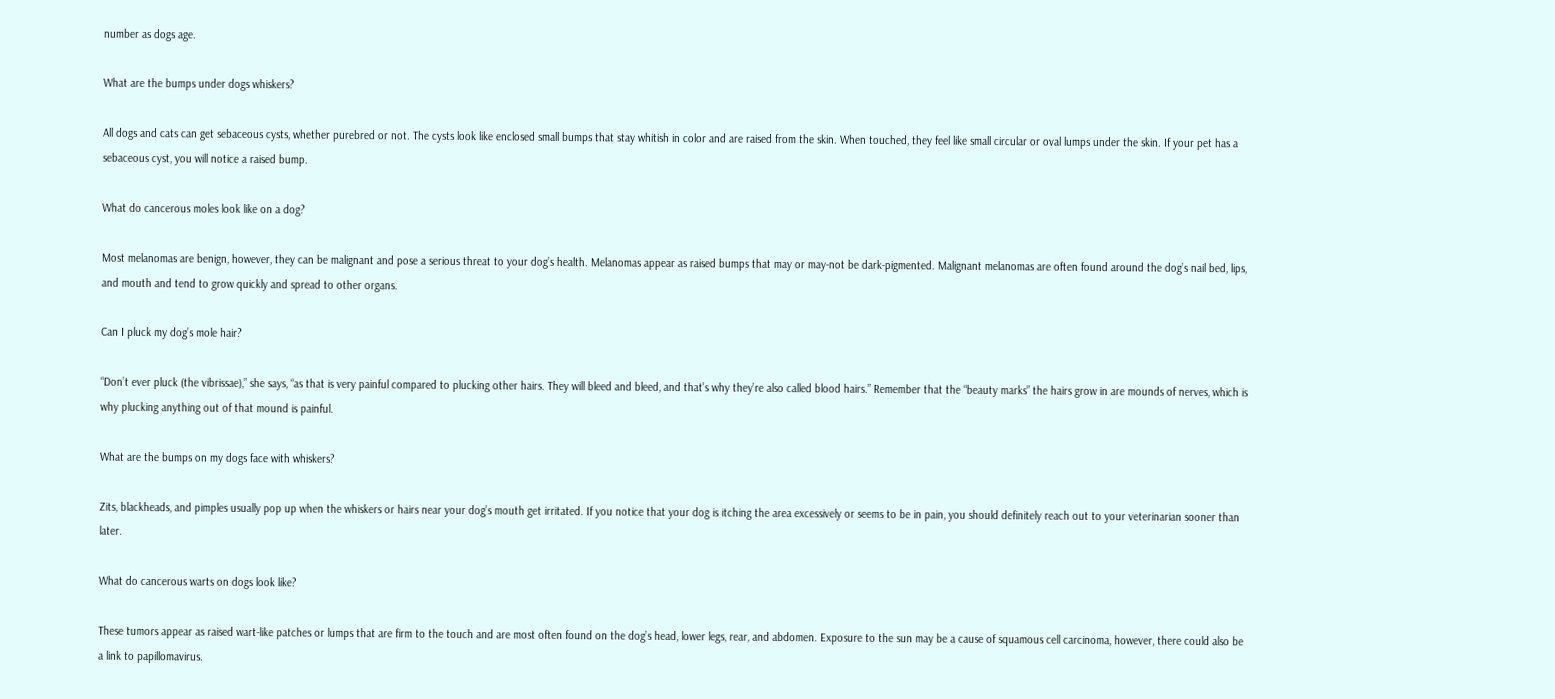number as dogs age.

What are the bumps under dogs whiskers?

All dogs and cats can get sebaceous cysts, whether purebred or not. The cysts look like enclosed small bumps that stay whitish in color and are raised from the skin. When touched, they feel like small circular or oval lumps under the skin. If your pet has a sebaceous cyst, you will notice a raised bump.

What do cancerous moles look like on a dog?

Most melanomas are benign, however, they can be malignant and pose a serious threat to your dog’s health. Melanomas appear as raised bumps that may or may-not be dark-pigmented. Malignant melanomas are often found around the dog’s nail bed, lips, and mouth and tend to grow quickly and spread to other organs.

Can I pluck my dog’s mole hair?

“Don’t ever pluck (the vibrissae),” she says, “as that is very painful compared to plucking other hairs. They will bleed and bleed, and that’s why they’re also called blood hairs.” Remember that the “beauty marks” the hairs grow in are mounds of nerves, which is why plucking anything out of that mound is painful.

What are the bumps on my dogs face with whiskers?

Zits, blackheads, and pimples usually pop up when the whiskers or hairs near your dog’s mouth get irritated. If you notice that your dog is itching the area excessively or seems to be in pain, you should definitely reach out to your veterinarian sooner than later.

What do cancerous warts on dogs look like?

These tumors appear as raised wart-like patches or lumps that are firm to the touch and are most often found on the dog’s head, lower legs, rear, and abdomen. Exposure to the sun may be a cause of squamous cell carcinoma, however, there could also be a link to papillomavirus.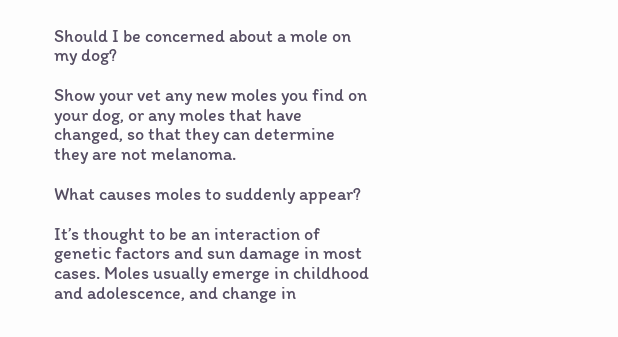Should I be concerned about a mole on my dog?

Show your vet any new moles you find on your dog, or any moles that have changed, so that they can determine they are not melanoma.

What causes moles to suddenly appear?

It’s thought to be an interaction of genetic factors and sun damage in most cases. Moles usually emerge in childhood and adolescence, and change in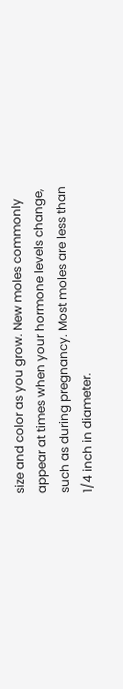size and color as you grow. New moles commonly appear at times when your hormone levels change, such as during pregnancy. Most moles are less than 1/4 inch in diameter.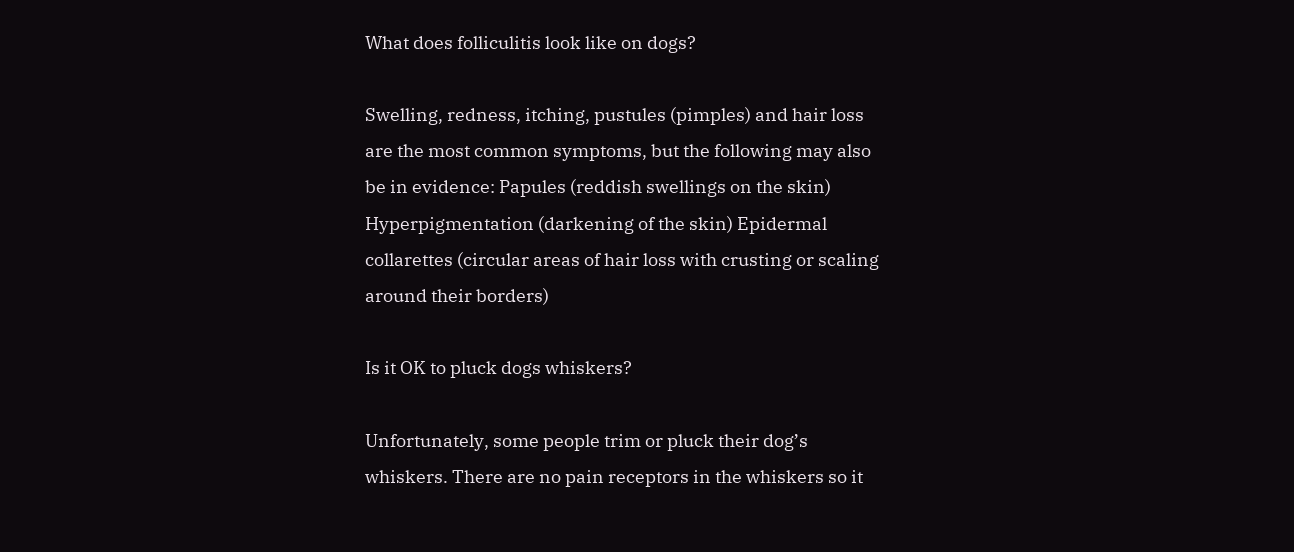What does folliculitis look like on dogs?

Swelling, redness, itching, pustules (pimples) and hair loss are the most common symptoms, but the following may also be in evidence: Papules (reddish swellings on the skin) Hyperpigmentation (darkening of the skin) Epidermal collarettes (circular areas of hair loss with crusting or scaling around their borders)

Is it OK to pluck dogs whiskers?

Unfortunately, some people trim or pluck their dog’s whiskers. There are no pain receptors in the whiskers so it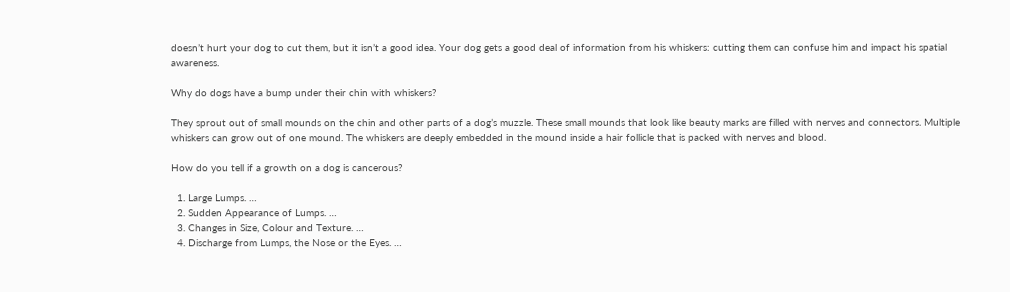doesn’t hurt your dog to cut them, but it isn’t a good idea. Your dog gets a good deal of information from his whiskers: cutting them can confuse him and impact his spatial awareness.

Why do dogs have a bump under their chin with whiskers?

They sprout out of small mounds on the chin and other parts of a dog’s muzzle. These small mounds that look like beauty marks are filled with nerves and connectors. Multiple whiskers can grow out of one mound. The whiskers are deeply embedded in the mound inside a hair follicle that is packed with nerves and blood.

How do you tell if a growth on a dog is cancerous?

  1. Large Lumps. …
  2. Sudden Appearance of Lumps. …
  3. Changes in Size, Colour and Texture. …
  4. Discharge from Lumps, the Nose or the Eyes. …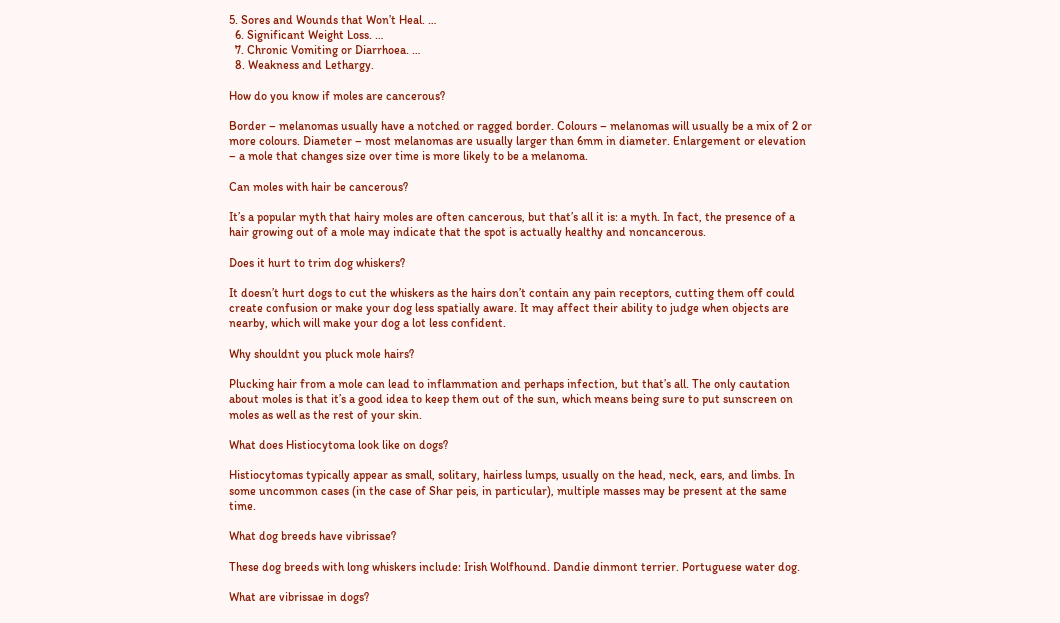5. Sores and Wounds that Won’t Heal. …
  6. Significant Weight Loss. …
  7. Chronic Vomiting or Diarrhoea. …
  8. Weakness and Lethargy.

How do you know if moles are cancerous?

Border – melanomas usually have a notched or ragged border. Colours – melanomas will usually be a mix of 2 or more colours. Diameter – most melanomas are usually larger than 6mm in diameter. Enlargement or elevation – a mole that changes size over time is more likely to be a melanoma.

Can moles with hair be cancerous?

It’s a popular myth that hairy moles are often cancerous, but that’s all it is: a myth. In fact, the presence of a hair growing out of a mole may indicate that the spot is actually healthy and noncancerous.

Does it hurt to trim dog whiskers?

It doesn’t hurt dogs to cut the whiskers as the hairs don’t contain any pain receptors, cutting them off could create confusion or make your dog less spatially aware. It may affect their ability to judge when objects are nearby, which will make your dog a lot less confident.

Why shouldnt you pluck mole hairs?

Plucking hair from a mole can lead to inflammation and perhaps infection, but that’s all. The only cautation about moles is that it’s a good idea to keep them out of the sun, which means being sure to put sunscreen on moles as well as the rest of your skin.

What does Histiocytoma look like on dogs?

Histiocytomas typically appear as small, solitary, hairless lumps, usually on the head, neck, ears, and limbs. In some uncommon cases (in the case of Shar peis, in particular), multiple masses may be present at the same time.

What dog breeds have vibrissae?

These dog breeds with long whiskers include: Irish Wolfhound. Dandie dinmont terrier. Portuguese water dog.

What are vibrissae in dogs?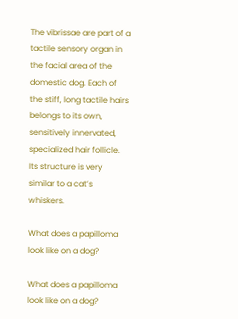The vibrissae are part of a tactile sensory organ in the facial area of the domestic dog. Each of the stiff, long tactile hairs belongs to its own, sensitively innervated, specialized hair follicle. Its structure is very similar to a cat’s whiskers.

What does a papilloma look like on a dog?

What does a papilloma look like on a dog?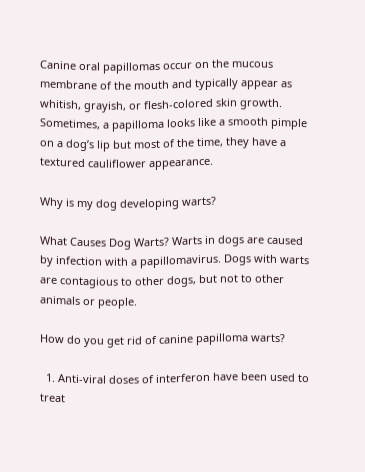Canine oral papillomas occur on the mucous membrane of the mouth and typically appear as whitish, grayish, or flesh-colored skin growth. Sometimes, a papilloma looks like a smooth pimple on a dog’s lip but most of the time, they have a textured cauliflower appearance.

Why is my dog developing warts?

What Causes Dog Warts? Warts in dogs are caused by infection with a papillomavirus. Dogs with warts are contagious to other dogs, but not to other animals or people.

How do you get rid of canine papilloma warts?

  1. Anti-viral doses of interferon have been used to treat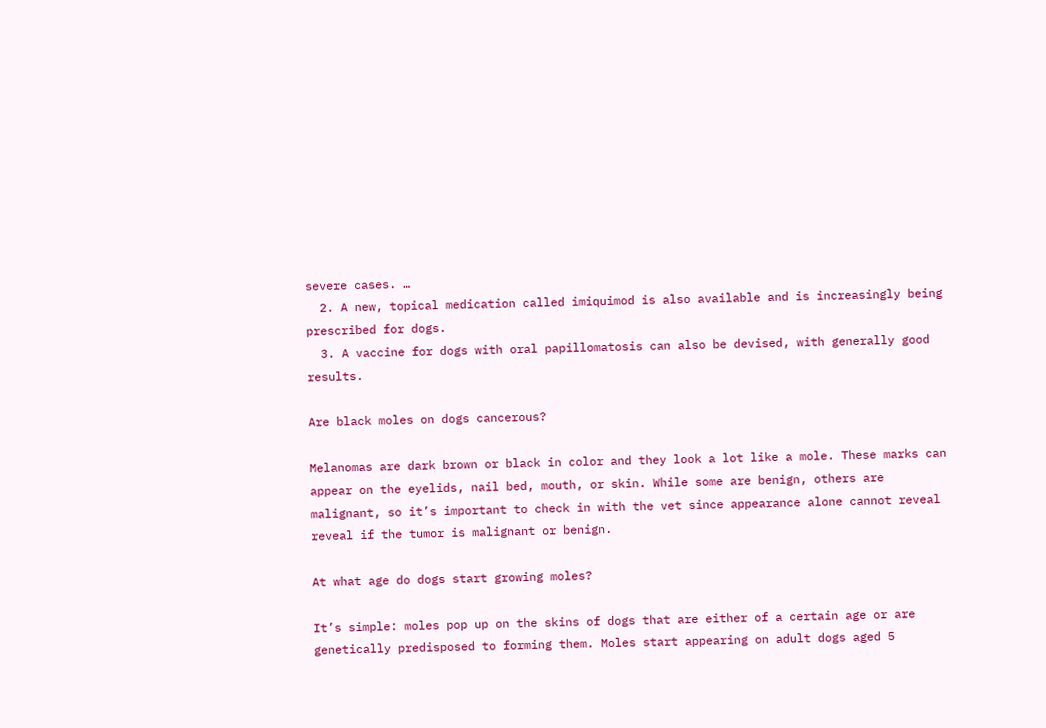severe cases. …
  2. A new, topical medication called imiquimod is also available and is increasingly being prescribed for dogs.
  3. A vaccine for dogs with oral papillomatosis can also be devised, with generally good results.

Are black moles on dogs cancerous?

Melanomas are dark brown or black in color and they look a lot like a mole. These marks can appear on the eyelids, nail bed, mouth, or skin. While some are benign, others are malignant, so it’s important to check in with the vet since appearance alone cannot reveal reveal if the tumor is malignant or benign.

At what age do dogs start growing moles?

It’s simple: moles pop up on the skins of dogs that are either of a certain age or are genetically predisposed to forming them. Moles start appearing on adult dogs aged 5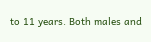to 11 years. Both males and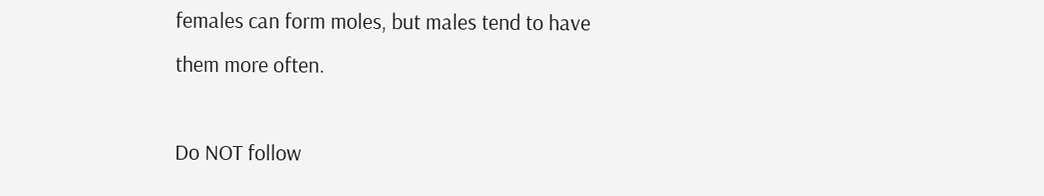females can form moles, but males tend to have them more often.

Do NOT follow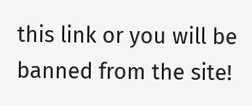this link or you will be banned from the site!